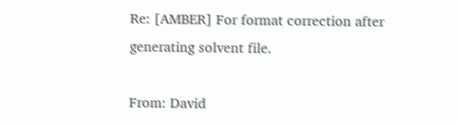Re: [AMBER] For format correction after generating solvent file.

From: David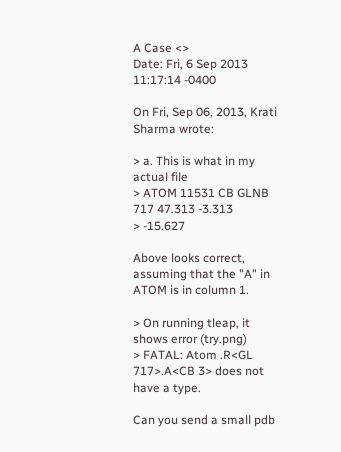A Case <>
Date: Fri, 6 Sep 2013 11:17:14 -0400

On Fri, Sep 06, 2013, Krati Sharma wrote:

> a. This is what in my actual file
> ATOM 11531 CB GLNB 717 47.313 -3.313
> -15.627

Above looks correct, assuming that the "A" in ATOM is in column 1.

> On running tleap, it shows error (try.png)
> FATAL: Atom .R<GL 717>.A<CB 3> does not have a type.

Can you send a small pdb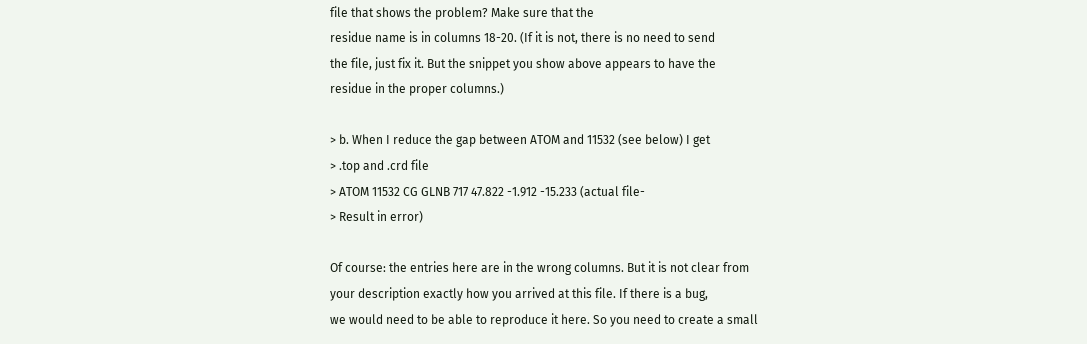file that shows the problem? Make sure that the
residue name is in columns 18-20. (If it is not, there is no need to send
the file, just fix it. But the snippet you show above appears to have the
residue in the proper columns.)

> b. When I reduce the gap between ATOM and 11532 (see below) I get
> .top and .crd file
> ATOM 11532 CG GLNB 717 47.822 -1.912 -15.233 (actual file-
> Result in error)

Of course: the entries here are in the wrong columns. But it is not clear from
your description exactly how you arrived at this file. If there is a bug,
we would need to be able to reproduce it here. So you need to create a small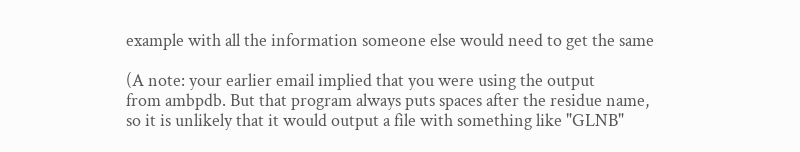example with all the information someone else would need to get the same

(A note: your earlier email implied that you were using the output
from ambpdb. But that program always puts spaces after the residue name,
so it is unlikely that it would output a file with something like "GLNB"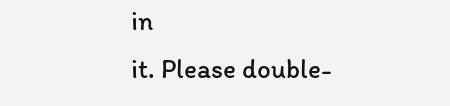in
it. Please double-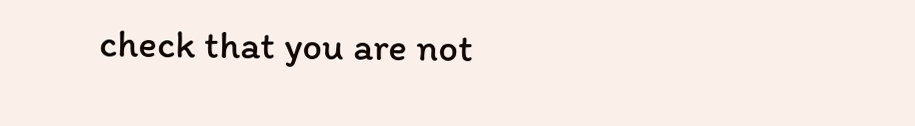check that you are not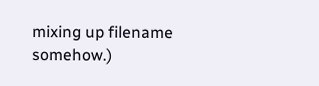mixing up filename somehow.)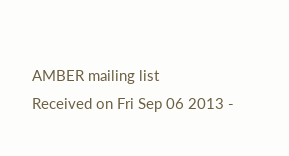AMBER mailing list
Received on Fri Sep 06 2013 -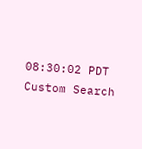08:30:02 PDT
Custom Search